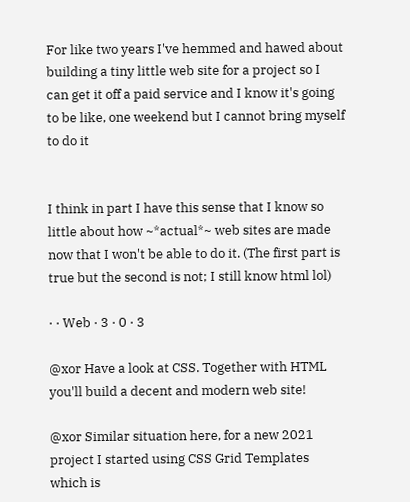For like two years I've hemmed and hawed about building a tiny little web site for a project so I can get it off a paid service and I know it's going to be like, one weekend but I cannot bring myself to do it


I think in part I have this sense that I know so little about how ~*actual*~ web sites are made now that I won't be able to do it. (The first part is true but the second is not; I still know html lol)

· · Web · 3 · 0 · 3

@xor Have a look at CSS. Together with HTML you'll build a decent and modern web site!

@xor Similar situation here, for a new 2021 project I started using CSS Grid Templates which is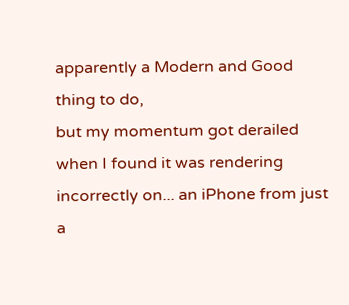apparently a Modern and Good thing to do,
but my momentum got derailed when I found it was rendering incorrectly on... an iPhone from just a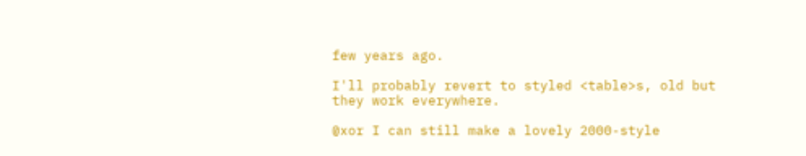few years ago.

I'll probably revert to styled <table>s, old but they work everywhere.

@xor I can still make a lovely 2000-style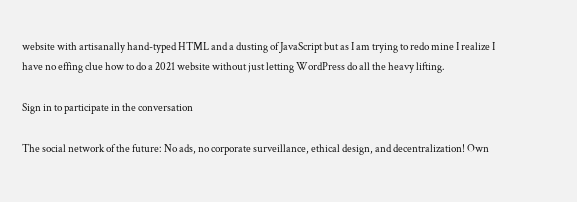website with artisanally hand-typed HTML and a dusting of JavaScript but as I am trying to redo mine I realize I have no effing clue how to do a 2021 website without just letting WordPress do all the heavy lifting.

Sign in to participate in the conversation

The social network of the future: No ads, no corporate surveillance, ethical design, and decentralization! Own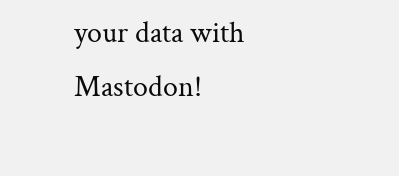your data with Mastodon!